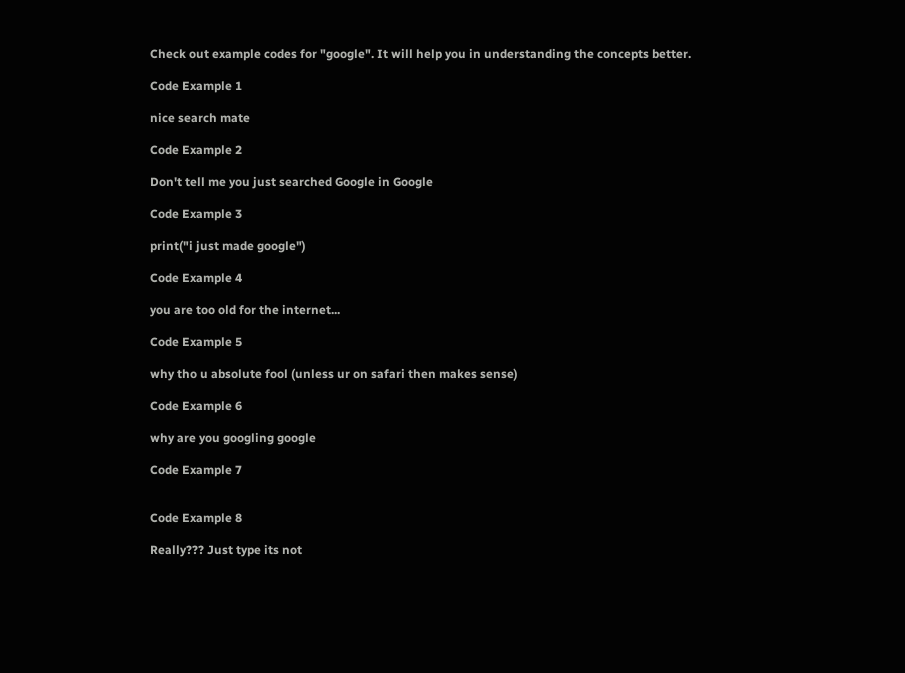Check out example codes for "google". It will help you in understanding the concepts better.

Code Example 1

nice search mate

Code Example 2

Don't tell me you just searched Google in Google

Code Example 3

print("i just made google")

Code Example 4

you are too old for the internet...

Code Example 5

why tho u absolute fool (unless ur on safari then makes sense)

Code Example 6

why are you googling google

Code Example 7


Code Example 8

Really??? Just type its not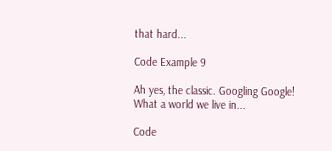that hard...

Code Example 9

Ah yes, the classic. Googling Google! What a world we live in...

Code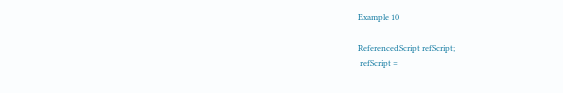Example 10

ReferencedScript refScript;
 refScript =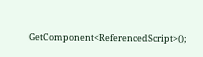GetComponent<ReferencedScript>();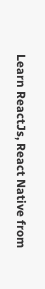Learn ReactJs, React Native from